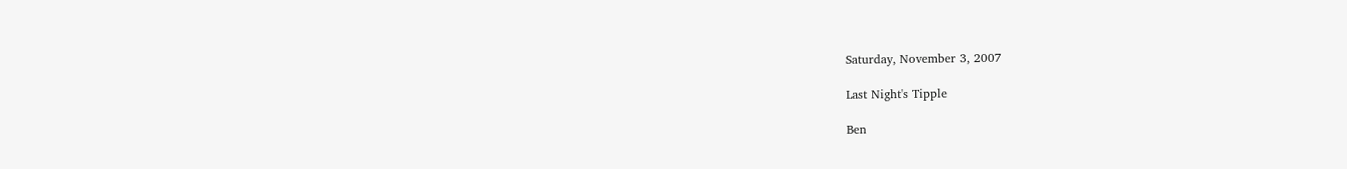Saturday, November 3, 2007

Last Night's Tipple

Ben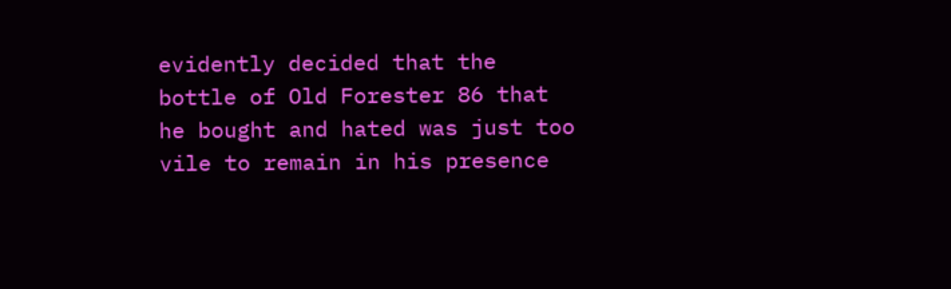evidently decided that the bottle of Old Forester 86 that he bought and hated was just too vile to remain in his presence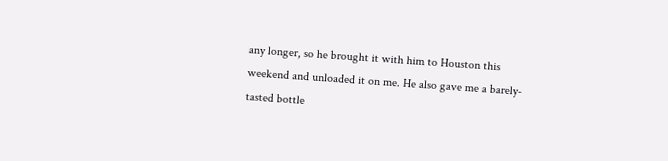any longer, so he brought it with him to Houston this weekend and unloaded it on me. He also gave me a barely-tasted bottle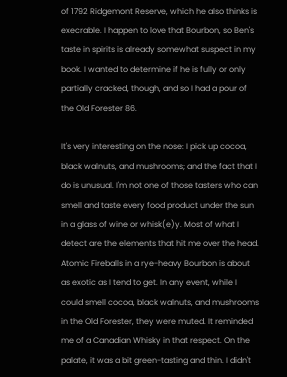of 1792 Ridgemont Reserve, which he also thinks is execrable. I happen to love that Bourbon, so Ben's taste in spirits is already somewhat suspect in my book. I wanted to determine if he is fully or only partially cracked, though, and so I had a pour of the Old Forester 86.

It's very interesting on the nose: I pick up cocoa, black walnuts, and mushrooms; and the fact that I do is unusual. I'm not one of those tasters who can smell and taste every food product under the sun in a glass of wine or whisk(e)y. Most of what I detect are the elements that hit me over the head. Atomic Fireballs in a rye-heavy Bourbon is about as exotic as I tend to get. In any event, while I could smell cocoa, black walnuts, and mushrooms in the Old Forester, they were muted. It reminded me of a Canadian Whisky in that respect. On the palate, it was a bit green-tasting and thin. I didn't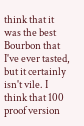think that it was the best Bourbon that I've ever tasted, but it certainly isn't vile. I think that 100 proof version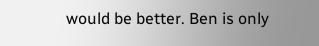would be better. Ben is only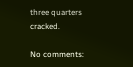three quarters cracked.

No comments: